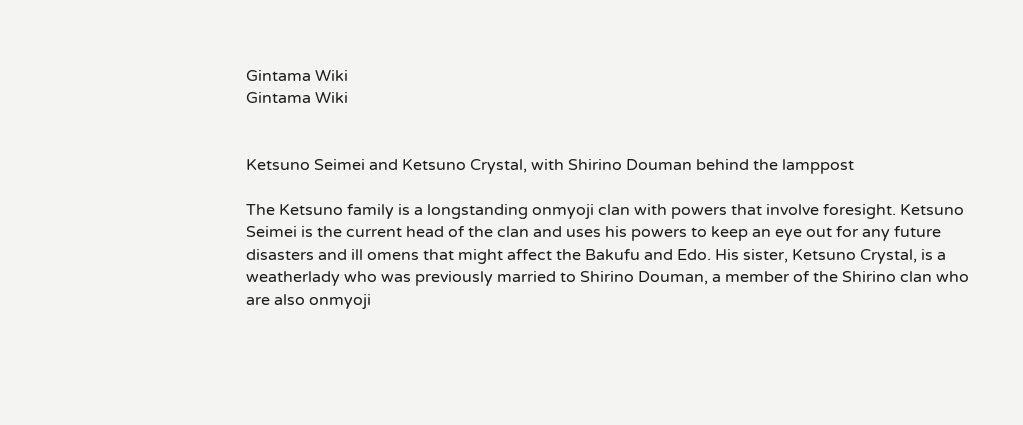Gintama Wiki
Gintama Wiki


Ketsuno Seimei and Ketsuno Crystal, with Shirino Douman behind the lamppost

The Ketsuno family is a longstanding onmyoji clan with powers that involve foresight. Ketsuno Seimei is the current head of the clan and uses his powers to keep an eye out for any future disasters and ill omens that might affect the Bakufu and Edo. His sister, Ketsuno Crystal, is a weatherlady who was previously married to Shirino Douman, a member of the Shirino clan who are also onmyoji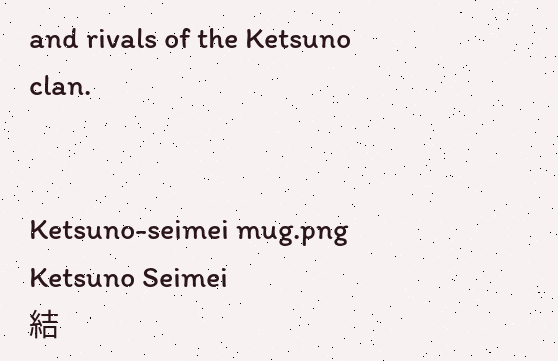and rivals of the Ketsuno clan.


Ketsuno-seimei mug.png
Ketsuno Seimei
結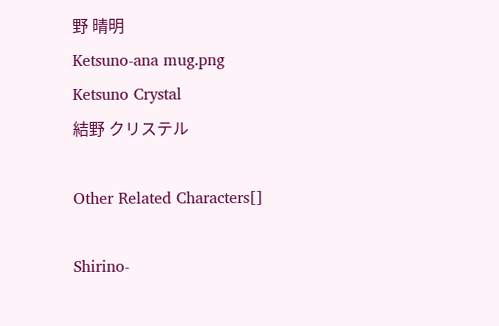野 晴明
Ketsuno-ana mug.png
Ketsuno Crystal
結野 クリステル

Other Related Characters[]

Shirino-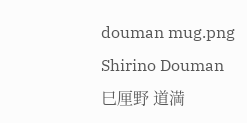douman mug.png
Shirino Douman
巳厘野 道満